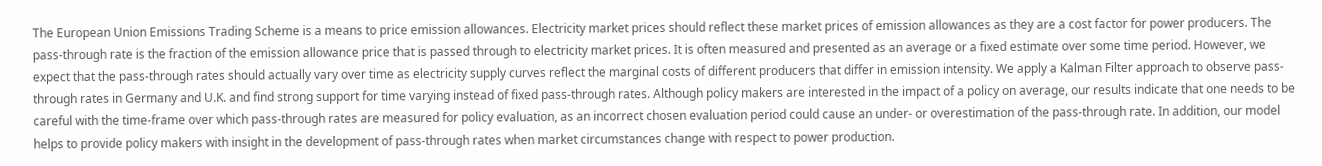The European Union Emissions Trading Scheme is a means to price emission allowances. Electricity market prices should reflect these market prices of emission allowances as they are a cost factor for power producers. The pass-through rate is the fraction of the emission allowance price that is passed through to electricity market prices. It is often measured and presented as an average or a fixed estimate over some time period. However, we expect that the pass-through rates should actually vary over time as electricity supply curves reflect the marginal costs of different producers that differ in emission intensity. We apply a Kalman Filter approach to observe pass-through rates in Germany and U.K. and find strong support for time varying instead of fixed pass-through rates. Although policy makers are interested in the impact of a policy on average, our results indicate that one needs to be careful with the time-frame over which pass-through rates are measured for policy evaluation, as an incorrect chosen evaluation period could cause an under- or overestimation of the pass-through rate. In addition, our model helps to provide policy makers with insight in the development of pass-through rates when market circumstances change with respect to power production.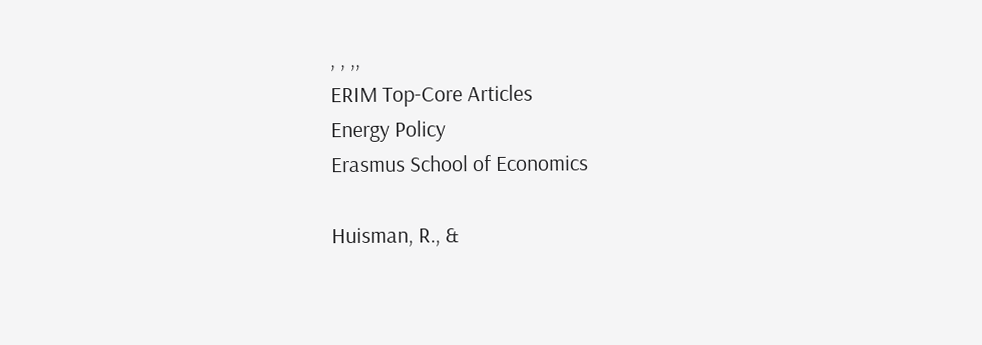, , ,,
ERIM Top-Core Articles
Energy Policy
Erasmus School of Economics

Huisman, R., &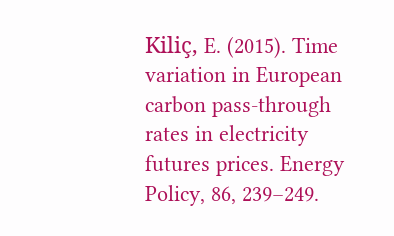Kiliç, E. (2015). Time variation in European carbon pass-through rates in electricity futures prices. Energy Policy, 86, 239–249.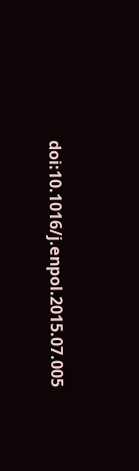doi:10.1016/j.enpol.2015.07.005